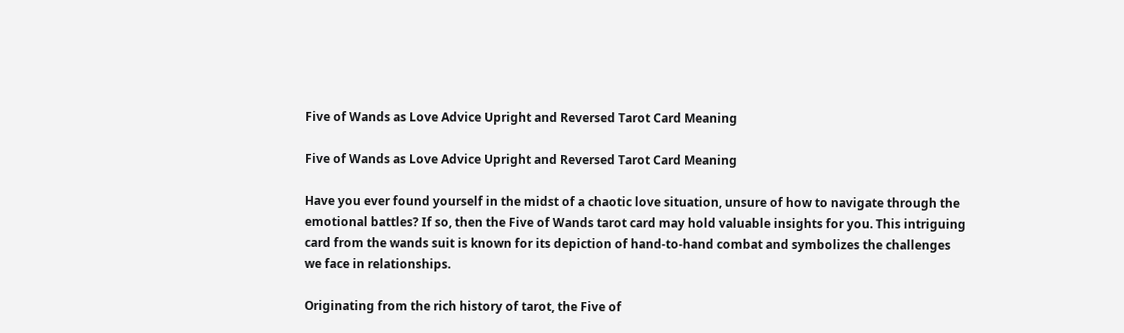Five of Wands as Love Advice Upright and Reversed Tarot Card Meaning

Five of Wands as Love Advice Upright and Reversed Tarot Card Meaning

Have you ever found yourself in the midst of a chaotic love situation, unsure of how to navigate through the emotional battles? If so, then the Five of Wands tarot card may hold valuable insights for you. This intriguing card from the wands suit is known for its depiction of hand-to-hand combat and symbolizes the challenges we face in relationships.

Originating from the rich history of tarot, the Five of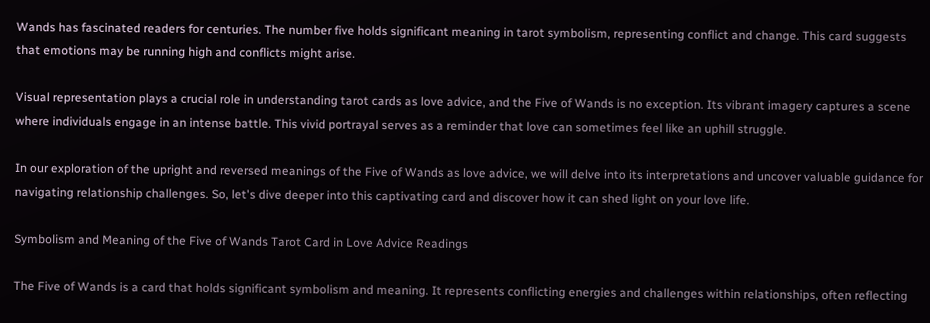Wands has fascinated readers for centuries. The number five holds significant meaning in tarot symbolism, representing conflict and change. This card suggests that emotions may be running high and conflicts might arise.

Visual representation plays a crucial role in understanding tarot cards as love advice, and the Five of Wands is no exception. Its vibrant imagery captures a scene where individuals engage in an intense battle. This vivid portrayal serves as a reminder that love can sometimes feel like an uphill struggle.

In our exploration of the upright and reversed meanings of the Five of Wands as love advice, we will delve into its interpretations and uncover valuable guidance for navigating relationship challenges. So, let's dive deeper into this captivating card and discover how it can shed light on your love life.

Symbolism and Meaning of the Five of Wands Tarot Card in Love Advice Readings

The Five of Wands is a card that holds significant symbolism and meaning. It represents conflicting energies and challenges within relationships, often reflecting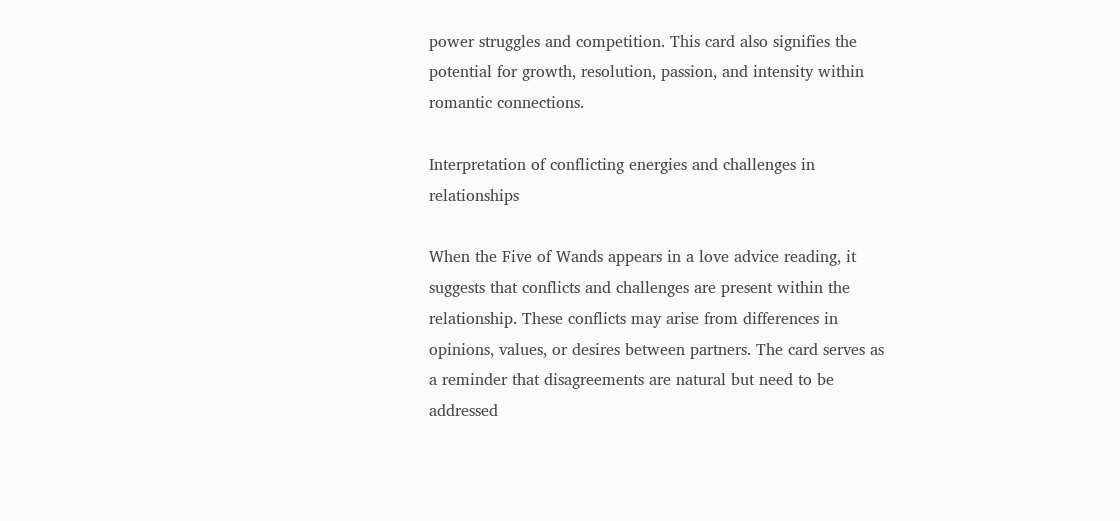power struggles and competition. This card also signifies the potential for growth, resolution, passion, and intensity within romantic connections.

Interpretation of conflicting energies and challenges in relationships

When the Five of Wands appears in a love advice reading, it suggests that conflicts and challenges are present within the relationship. These conflicts may arise from differences in opinions, values, or desires between partners. The card serves as a reminder that disagreements are natural but need to be addressed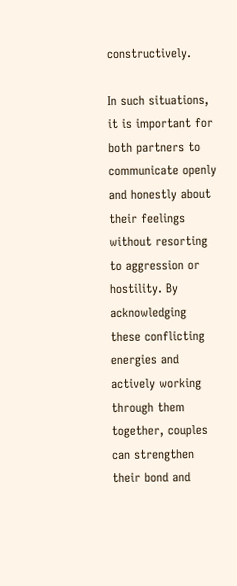constructively.

In such situations, it is important for both partners to communicate openly and honestly about their feelings without resorting to aggression or hostility. By acknowledging these conflicting energies and actively working through them together, couples can strengthen their bond and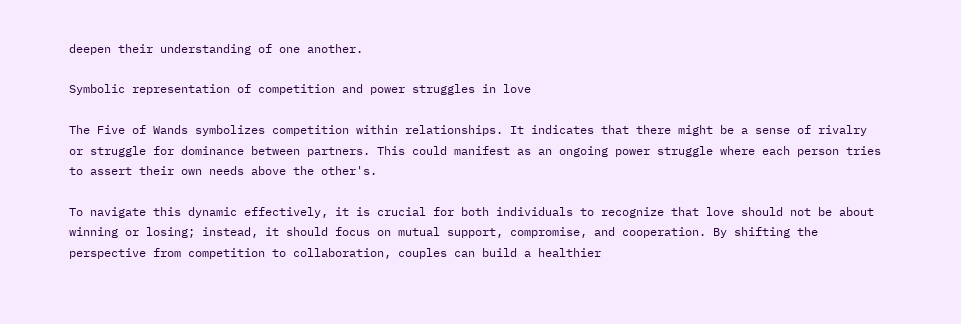deepen their understanding of one another.

Symbolic representation of competition and power struggles in love

The Five of Wands symbolizes competition within relationships. It indicates that there might be a sense of rivalry or struggle for dominance between partners. This could manifest as an ongoing power struggle where each person tries to assert their own needs above the other's.

To navigate this dynamic effectively, it is crucial for both individuals to recognize that love should not be about winning or losing; instead, it should focus on mutual support, compromise, and cooperation. By shifting the perspective from competition to collaboration, couples can build a healthier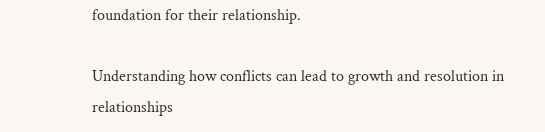foundation for their relationship.

Understanding how conflicts can lead to growth and resolution in relationships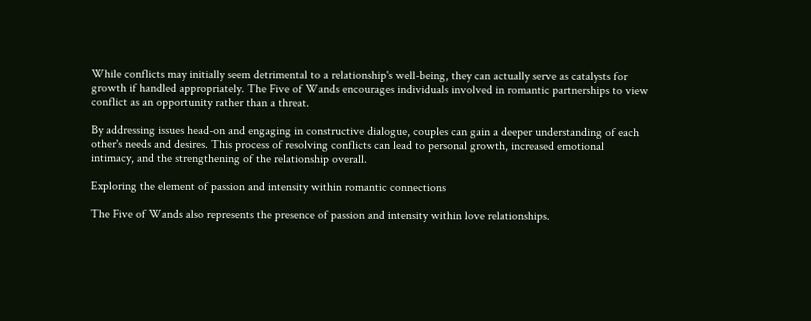While conflicts may initially seem detrimental to a relationship's well-being, they can actually serve as catalysts for growth if handled appropriately. The Five of Wands encourages individuals involved in romantic partnerships to view conflict as an opportunity rather than a threat.

By addressing issues head-on and engaging in constructive dialogue, couples can gain a deeper understanding of each other's needs and desires. This process of resolving conflicts can lead to personal growth, increased emotional intimacy, and the strengthening of the relationship overall.

Exploring the element of passion and intensity within romantic connections

The Five of Wands also represents the presence of passion and intensity within love relationships.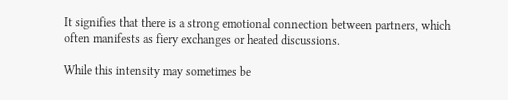It signifies that there is a strong emotional connection between partners, which often manifests as fiery exchanges or heated discussions.

While this intensity may sometimes be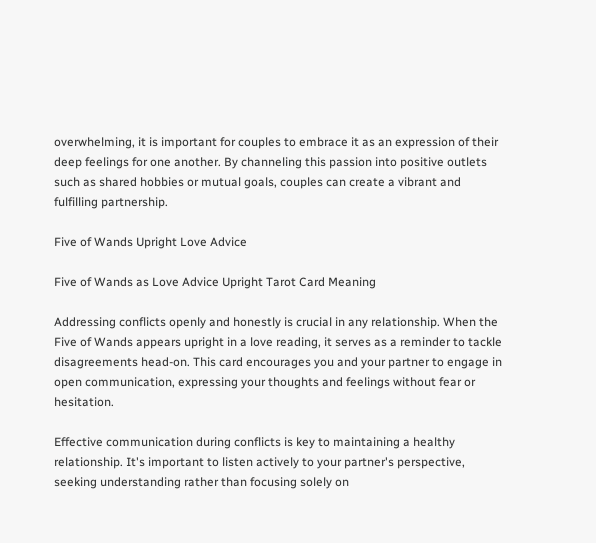overwhelming, it is important for couples to embrace it as an expression of their deep feelings for one another. By channeling this passion into positive outlets such as shared hobbies or mutual goals, couples can create a vibrant and fulfilling partnership.

Five of Wands Upright Love Advice

Five of Wands as Love Advice Upright Tarot Card Meaning

Addressing conflicts openly and honestly is crucial in any relationship. When the Five of Wands appears upright in a love reading, it serves as a reminder to tackle disagreements head-on. This card encourages you and your partner to engage in open communication, expressing your thoughts and feelings without fear or hesitation.

Effective communication during conflicts is key to maintaining a healthy relationship. It's important to listen actively to your partner's perspective, seeking understanding rather than focusing solely on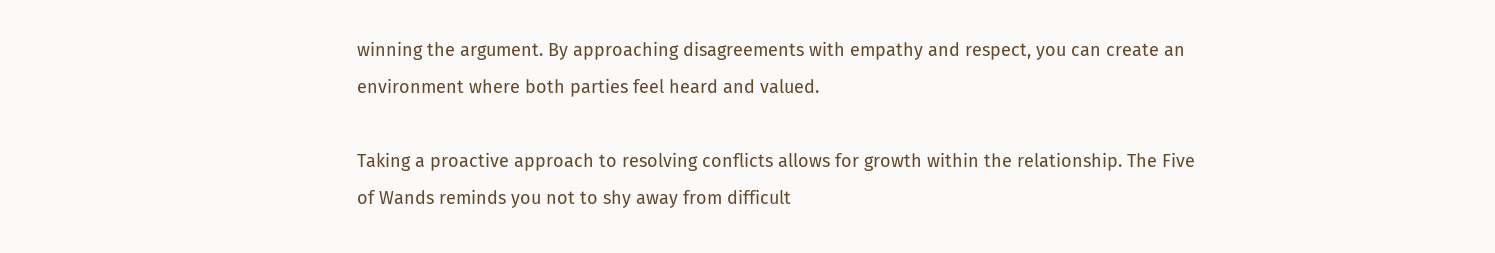winning the argument. By approaching disagreements with empathy and respect, you can create an environment where both parties feel heard and valued.

Taking a proactive approach to resolving conflicts allows for growth within the relationship. The Five of Wands reminds you not to shy away from difficult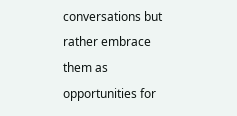conversations but rather embrace them as opportunities for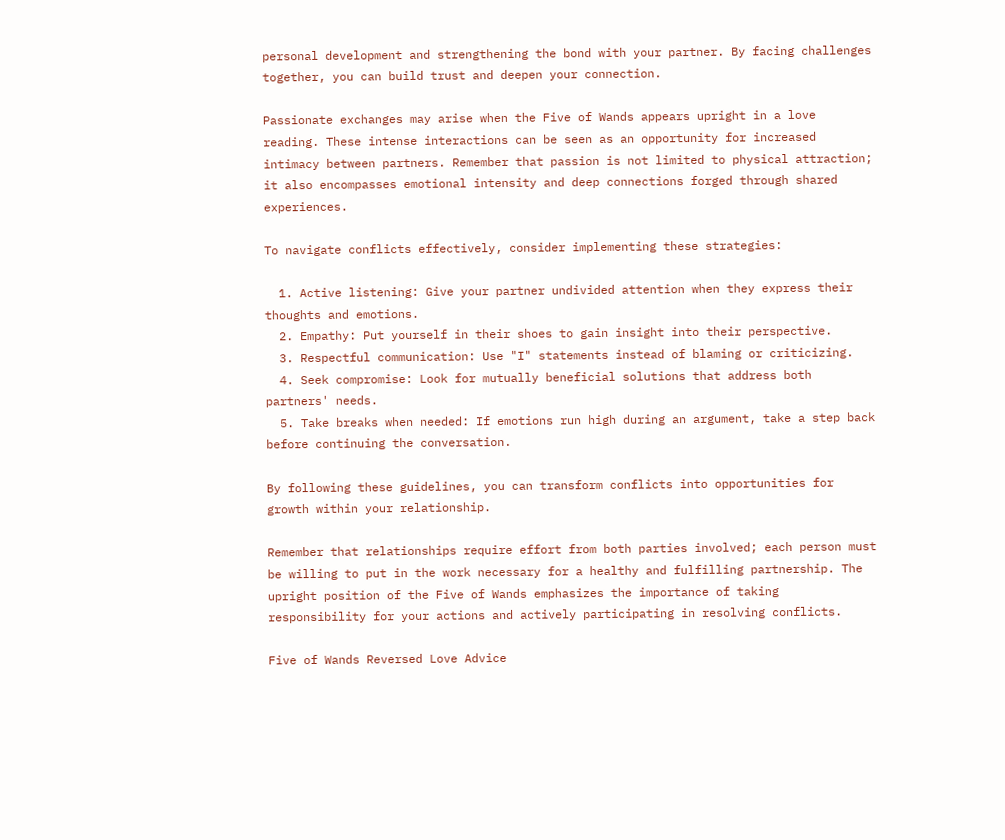personal development and strengthening the bond with your partner. By facing challenges together, you can build trust and deepen your connection.

Passionate exchanges may arise when the Five of Wands appears upright in a love reading. These intense interactions can be seen as an opportunity for increased intimacy between partners. Remember that passion is not limited to physical attraction; it also encompasses emotional intensity and deep connections forged through shared experiences.

To navigate conflicts effectively, consider implementing these strategies:

  1. Active listening: Give your partner undivided attention when they express their thoughts and emotions.
  2. Empathy: Put yourself in their shoes to gain insight into their perspective.
  3. Respectful communication: Use "I" statements instead of blaming or criticizing.
  4. Seek compromise: Look for mutually beneficial solutions that address both partners' needs.
  5. Take breaks when needed: If emotions run high during an argument, take a step back before continuing the conversation.

By following these guidelines, you can transform conflicts into opportunities for growth within your relationship.

Remember that relationships require effort from both parties involved; each person must be willing to put in the work necessary for a healthy and fulfilling partnership. The upright position of the Five of Wands emphasizes the importance of taking responsibility for your actions and actively participating in resolving conflicts.

Five of Wands Reversed Love Advice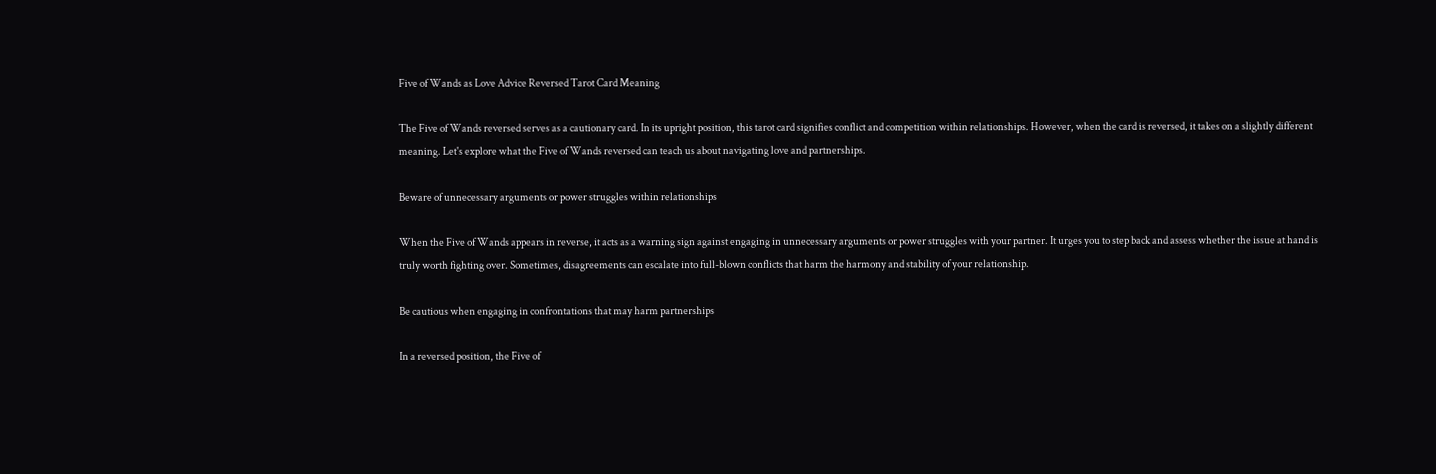Five of Wands as Love Advice Reversed Tarot Card Meaning

The Five of Wands reversed serves as a cautionary card. In its upright position, this tarot card signifies conflict and competition within relationships. However, when the card is reversed, it takes on a slightly different meaning. Let's explore what the Five of Wands reversed can teach us about navigating love and partnerships.

Beware of unnecessary arguments or power struggles within relationships

When the Five of Wands appears in reverse, it acts as a warning sign against engaging in unnecessary arguments or power struggles with your partner. It urges you to step back and assess whether the issue at hand is truly worth fighting over. Sometimes, disagreements can escalate into full-blown conflicts that harm the harmony and stability of your relationship.

Be cautious when engaging in confrontations that may harm partnerships

In a reversed position, the Five of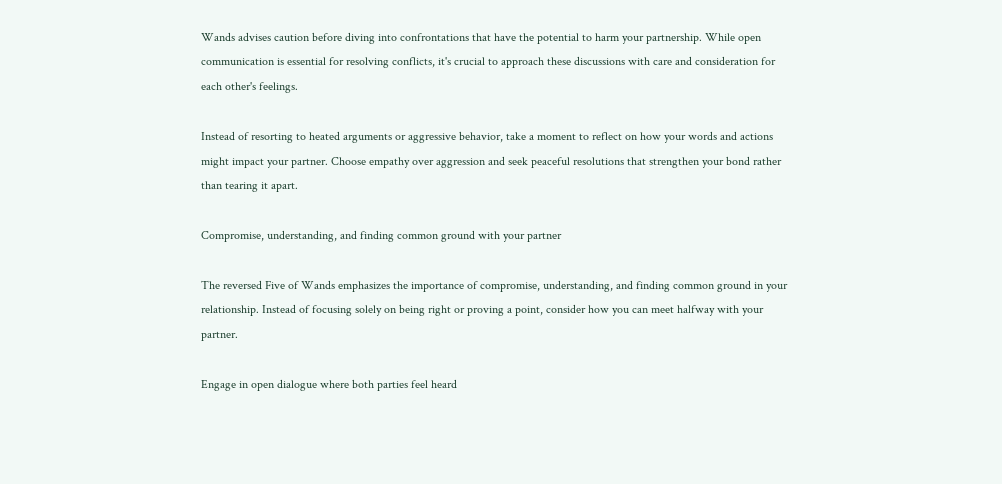Wands advises caution before diving into confrontations that have the potential to harm your partnership. While open communication is essential for resolving conflicts, it's crucial to approach these discussions with care and consideration for each other's feelings.

Instead of resorting to heated arguments or aggressive behavior, take a moment to reflect on how your words and actions might impact your partner. Choose empathy over aggression and seek peaceful resolutions that strengthen your bond rather than tearing it apart.

Compromise, understanding, and finding common ground with your partner

The reversed Five of Wands emphasizes the importance of compromise, understanding, and finding common ground in your relationship. Instead of focusing solely on being right or proving a point, consider how you can meet halfway with your partner.

Engage in open dialogue where both parties feel heard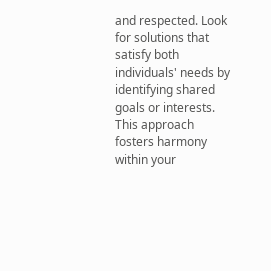and respected. Look for solutions that satisfy both individuals' needs by identifying shared goals or interests. This approach fosters harmony within your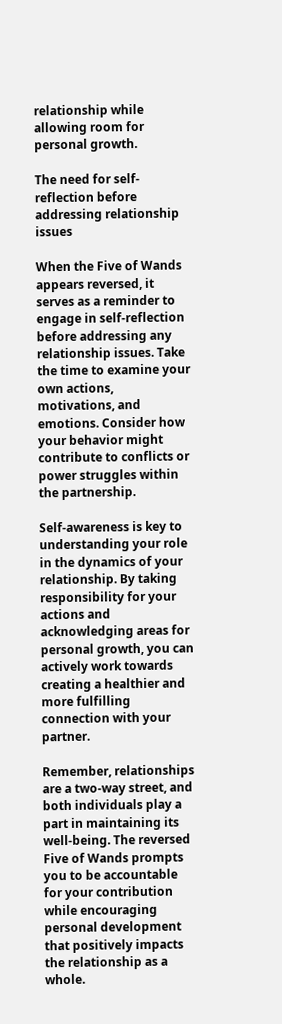relationship while allowing room for personal growth.

The need for self-reflection before addressing relationship issues

When the Five of Wands appears reversed, it serves as a reminder to engage in self-reflection before addressing any relationship issues. Take the time to examine your own actions, motivations, and emotions. Consider how your behavior might contribute to conflicts or power struggles within the partnership.

Self-awareness is key to understanding your role in the dynamics of your relationship. By taking responsibility for your actions and acknowledging areas for personal growth, you can actively work towards creating a healthier and more fulfilling connection with your partner.

Remember, relationships are a two-way street, and both individuals play a part in maintaining its well-being. The reversed Five of Wands prompts you to be accountable for your contribution while encouraging personal development that positively impacts the relationship as a whole.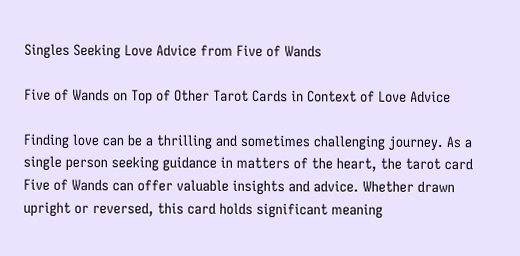Singles Seeking Love Advice from Five of Wands

Five of Wands on Top of Other Tarot Cards in Context of Love Advice

Finding love can be a thrilling and sometimes challenging journey. As a single person seeking guidance in matters of the heart, the tarot card Five of Wands can offer valuable insights and advice. Whether drawn upright or reversed, this card holds significant meaning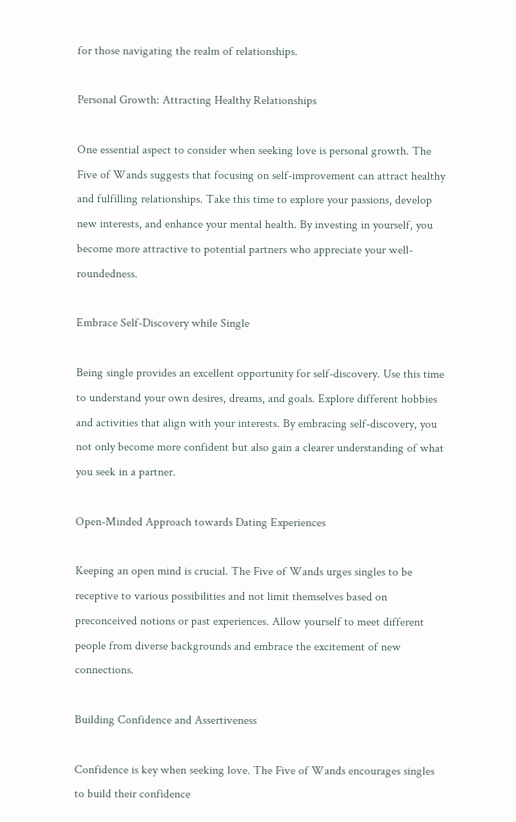for those navigating the realm of relationships.

Personal Growth: Attracting Healthy Relationships

One essential aspect to consider when seeking love is personal growth. The Five of Wands suggests that focusing on self-improvement can attract healthy and fulfilling relationships. Take this time to explore your passions, develop new interests, and enhance your mental health. By investing in yourself, you become more attractive to potential partners who appreciate your well-roundedness.

Embrace Self-Discovery while Single

Being single provides an excellent opportunity for self-discovery. Use this time to understand your own desires, dreams, and goals. Explore different hobbies and activities that align with your interests. By embracing self-discovery, you not only become more confident but also gain a clearer understanding of what you seek in a partner.

Open-Minded Approach towards Dating Experiences

Keeping an open mind is crucial. The Five of Wands urges singles to be receptive to various possibilities and not limit themselves based on preconceived notions or past experiences. Allow yourself to meet different people from diverse backgrounds and embrace the excitement of new connections.

Building Confidence and Assertiveness

Confidence is key when seeking love. The Five of Wands encourages singles to build their confidence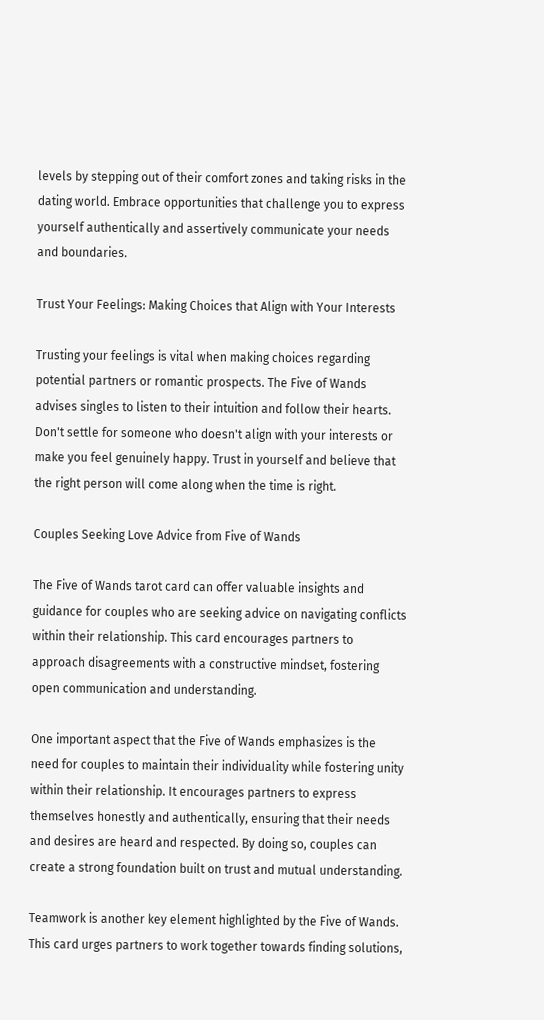levels by stepping out of their comfort zones and taking risks in the dating world. Embrace opportunities that challenge you to express yourself authentically and assertively communicate your needs and boundaries.

Trust Your Feelings: Making Choices that Align with Your Interests

Trusting your feelings is vital when making choices regarding potential partners or romantic prospects. The Five of Wands advises singles to listen to their intuition and follow their hearts. Don't settle for someone who doesn't align with your interests or make you feel genuinely happy. Trust in yourself and believe that the right person will come along when the time is right.

Couples Seeking Love Advice from Five of Wands

The Five of Wands tarot card can offer valuable insights and guidance for couples who are seeking advice on navigating conflicts within their relationship. This card encourages partners to approach disagreements with a constructive mindset, fostering open communication and understanding.

One important aspect that the Five of Wands emphasizes is the need for couples to maintain their individuality while fostering unity within their relationship. It encourages partners to express themselves honestly and authentically, ensuring that their needs and desires are heard and respected. By doing so, couples can create a strong foundation built on trust and mutual understanding.

Teamwork is another key element highlighted by the Five of Wands. This card urges partners to work together towards finding solutions,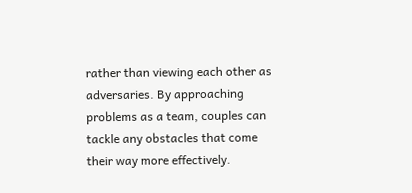rather than viewing each other as adversaries. By approaching problems as a team, couples can tackle any obstacles that come their way more effectively.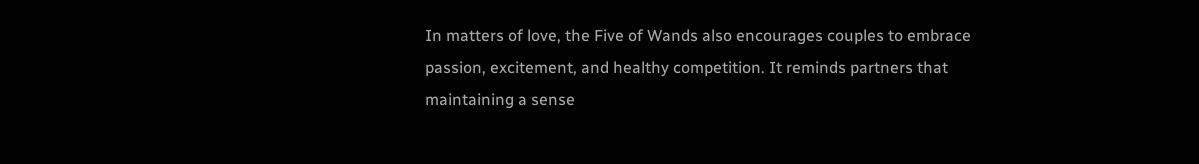In matters of love, the Five of Wands also encourages couples to embrace passion, excitement, and healthy competition. It reminds partners that maintaining a sense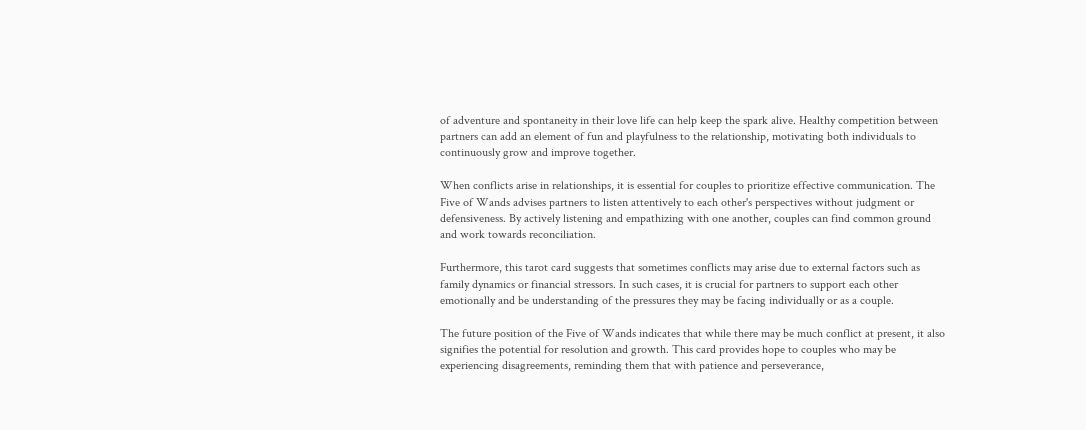of adventure and spontaneity in their love life can help keep the spark alive. Healthy competition between partners can add an element of fun and playfulness to the relationship, motivating both individuals to continuously grow and improve together.

When conflicts arise in relationships, it is essential for couples to prioritize effective communication. The Five of Wands advises partners to listen attentively to each other's perspectives without judgment or defensiveness. By actively listening and empathizing with one another, couples can find common ground and work towards reconciliation.

Furthermore, this tarot card suggests that sometimes conflicts may arise due to external factors such as family dynamics or financial stressors. In such cases, it is crucial for partners to support each other emotionally and be understanding of the pressures they may be facing individually or as a couple.

The future position of the Five of Wands indicates that while there may be much conflict at present, it also signifies the potential for resolution and growth. This card provides hope to couples who may be experiencing disagreements, reminding them that with patience and perseverance,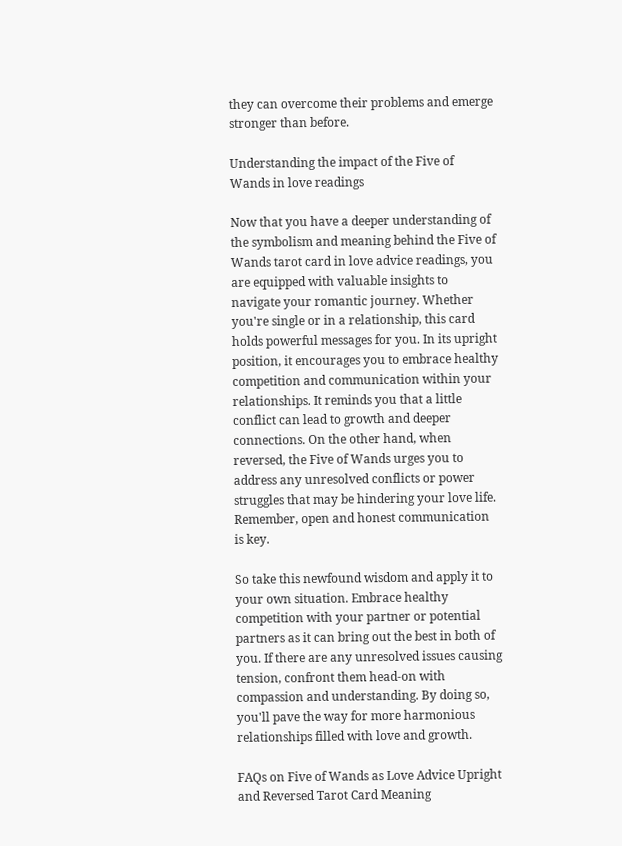they can overcome their problems and emerge stronger than before.

Understanding the impact of the Five of Wands in love readings

Now that you have a deeper understanding of the symbolism and meaning behind the Five of Wands tarot card in love advice readings, you are equipped with valuable insights to navigate your romantic journey. Whether you're single or in a relationship, this card holds powerful messages for you. In its upright position, it encourages you to embrace healthy competition and communication within your relationships. It reminds you that a little conflict can lead to growth and deeper connections. On the other hand, when reversed, the Five of Wands urges you to address any unresolved conflicts or power struggles that may be hindering your love life. Remember, open and honest communication is key.

So take this newfound wisdom and apply it to your own situation. Embrace healthy competition with your partner or potential partners as it can bring out the best in both of you. If there are any unresolved issues causing tension, confront them head-on with compassion and understanding. By doing so, you'll pave the way for more harmonious relationships filled with love and growth.

FAQs on Five of Wands as Love Advice Upright and Reversed Tarot Card Meaning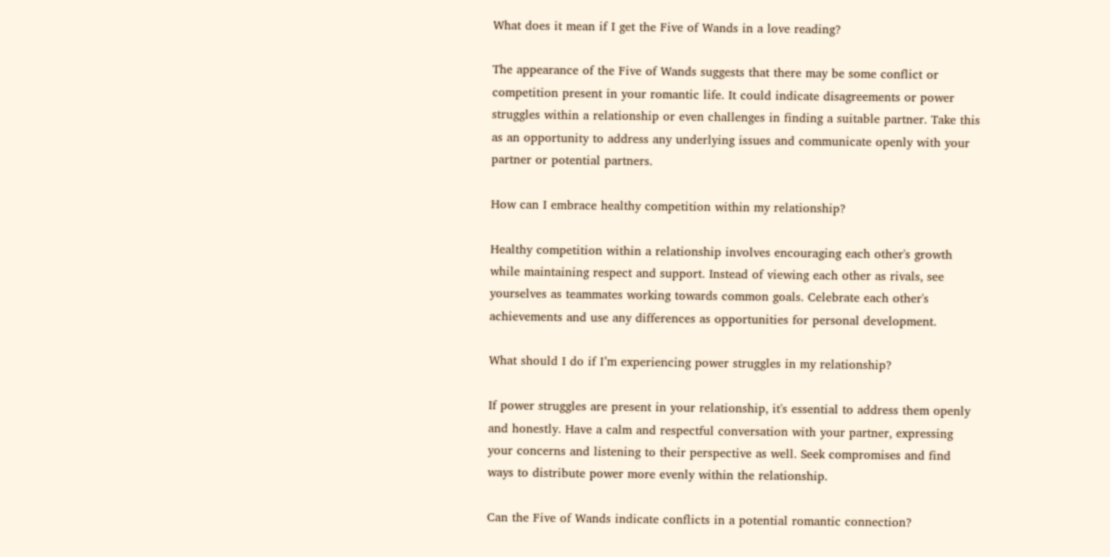What does it mean if I get the Five of Wands in a love reading?

The appearance of the Five of Wands suggests that there may be some conflict or competition present in your romantic life. It could indicate disagreements or power struggles within a relationship or even challenges in finding a suitable partner. Take this as an opportunity to address any underlying issues and communicate openly with your partner or potential partners.

How can I embrace healthy competition within my relationship?

Healthy competition within a relationship involves encouraging each other's growth while maintaining respect and support. Instead of viewing each other as rivals, see yourselves as teammates working towards common goals. Celebrate each other's achievements and use any differences as opportunities for personal development.

What should I do if I’m experiencing power struggles in my relationship?

If power struggles are present in your relationship, it's essential to address them openly and honestly. Have a calm and respectful conversation with your partner, expressing your concerns and listening to their perspective as well. Seek compromises and find ways to distribute power more evenly within the relationship.

Can the Five of Wands indicate conflicts in a potential romantic connection?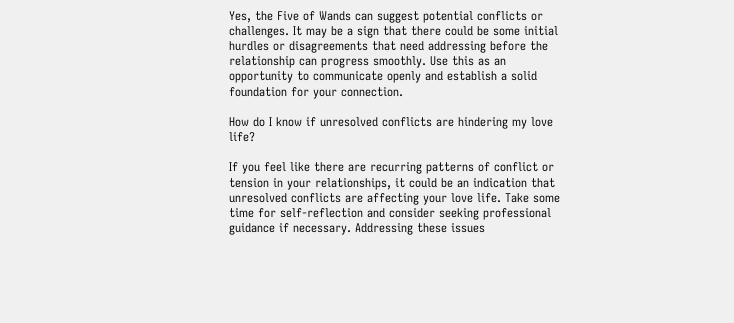Yes, the Five of Wands can suggest potential conflicts or challenges. It may be a sign that there could be some initial hurdles or disagreements that need addressing before the relationship can progress smoothly. Use this as an opportunity to communicate openly and establish a solid foundation for your connection.

How do I know if unresolved conflicts are hindering my love life?

If you feel like there are recurring patterns of conflict or tension in your relationships, it could be an indication that unresolved conflicts are affecting your love life. Take some time for self-reflection and consider seeking professional guidance if necessary. Addressing these issues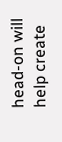head-on will help create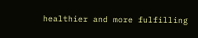healthier and more fulfilling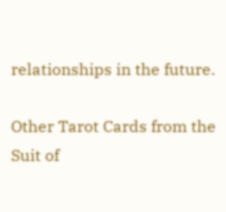relationships in the future.

Other Tarot Cards from the Suit of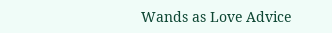Wands as Love Advice